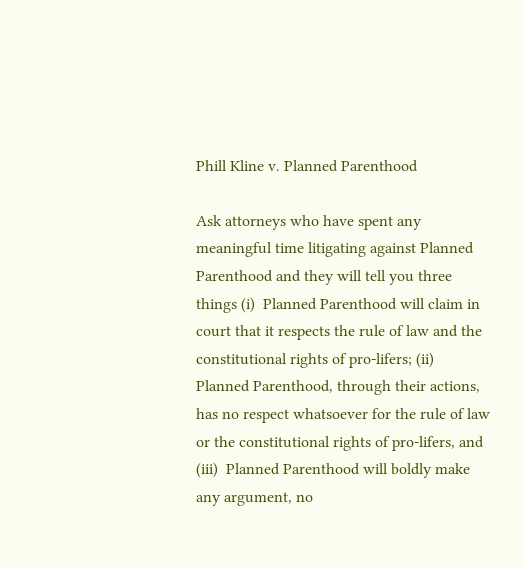Phill Kline v. Planned Parenthood

Ask attorneys who have spent any meaningful time litigating against Planned Parenthood and they will tell you three things (i)  Planned Parenthood will claim in court that it respects the rule of law and the constitutional rights of pro-lifers; (ii) Planned Parenthood, through their actions, has no respect whatsoever for the rule of law or the constitutional rights of pro-lifers, and (iii)  Planned Parenthood will boldly make any argument, no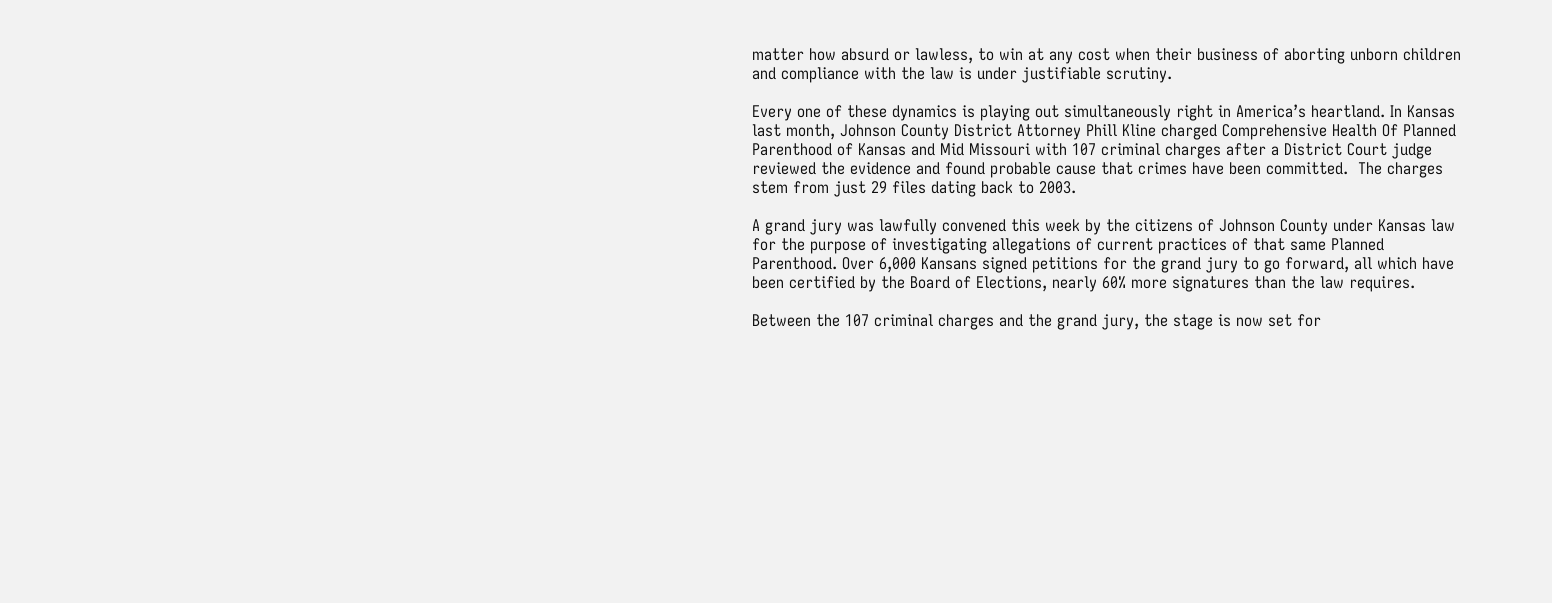matter how absurd or lawless, to win at any cost when their business of aborting unborn children and compliance with the law is under justifiable scrutiny.

Every one of these dynamics is playing out simultaneously right in America’s heartland. In Kansas last month, Johnson County District Attorney Phill Kline charged Comprehensive Health Of Planned Parenthood of Kansas and Mid Missouri with 107 criminal charges after a District Court judge reviewed the evidence and found probable cause that crimes have been committed.  The charges stem from just 29 files dating back to 2003.

A grand jury was lawfully convened this week by the citizens of Johnson County under Kansas law for the purpose of investigating allegations of current practices of that same Planned Parenthood. Over 6,000 Kansans signed petitions for the grand jury to go forward, all which have been certified by the Board of Elections, nearly 60% more signatures than the law requires.

Between the 107 criminal charges and the grand jury, the stage is now set for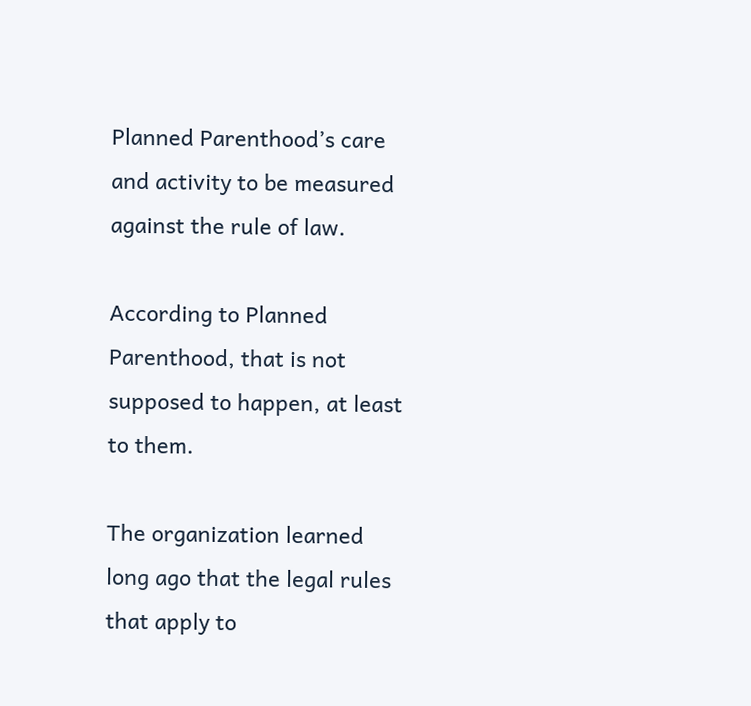Planned Parenthood’s care and activity to be measured against the rule of law.

According to Planned Parenthood, that is not supposed to happen, at least to them.

The organization learned long ago that the legal rules that apply to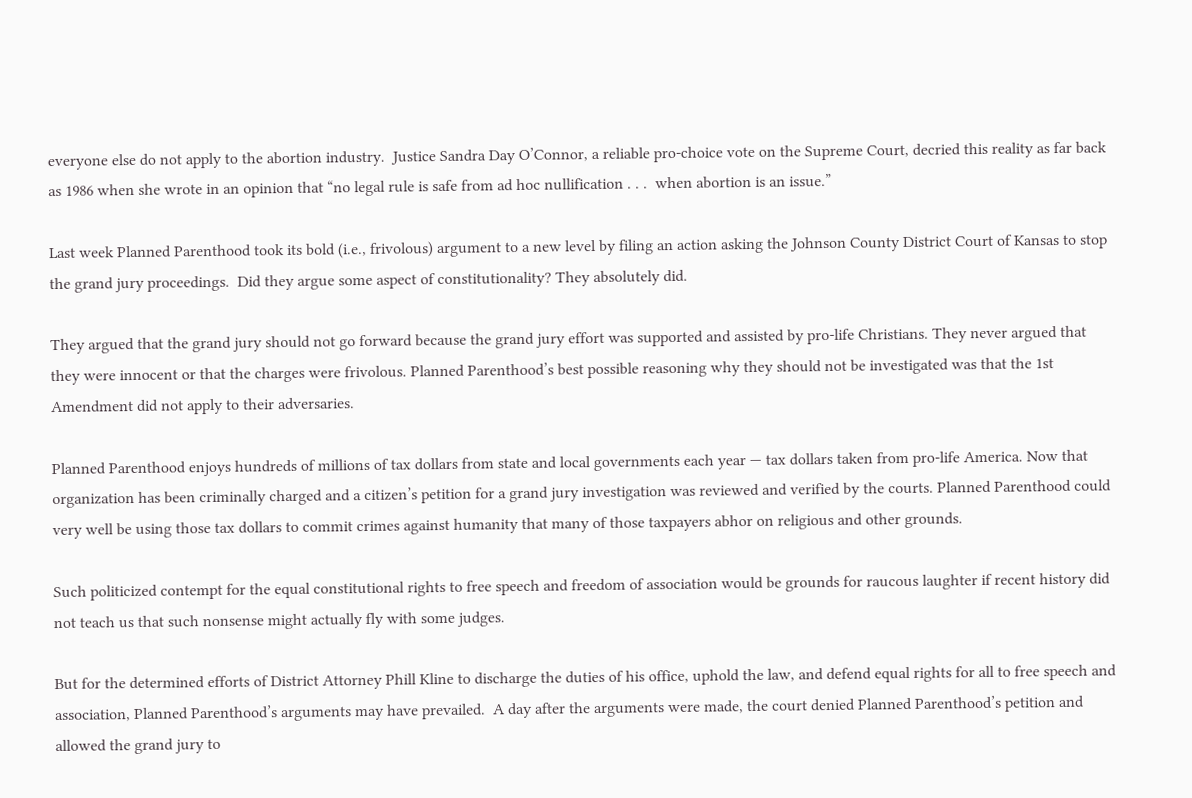everyone else do not apply to the abortion industry.  Justice Sandra Day O’Connor, a reliable pro-choice vote on the Supreme Court, decried this reality as far back as 1986 when she wrote in an opinion that “no legal rule is safe from ad hoc nullification . . .  when abortion is an issue.”

Last week Planned Parenthood took its bold (i.e., frivolous) argument to a new level by filing an action asking the Johnson County District Court of Kansas to stop the grand jury proceedings.  Did they argue some aspect of constitutionality? They absolutely did.

They argued that the grand jury should not go forward because the grand jury effort was supported and assisted by pro-life Christians. They never argued that they were innocent or that the charges were frivolous. Planned Parenthood’s best possible reasoning why they should not be investigated was that the 1st Amendment did not apply to their adversaries.

Planned Parenthood enjoys hundreds of millions of tax dollars from state and local governments each year — tax dollars taken from pro-life America. Now that organization has been criminally charged and a citizen’s petition for a grand jury investigation was reviewed and verified by the courts. Planned Parenthood could very well be using those tax dollars to commit crimes against humanity that many of those taxpayers abhor on religious and other grounds.

Such politicized contempt for the equal constitutional rights to free speech and freedom of association would be grounds for raucous laughter if recent history did not teach us that such nonsense might actually fly with some judges.

But for the determined efforts of District Attorney Phill Kline to discharge the duties of his office, uphold the law, and defend equal rights for all to free speech and association, Planned Parenthood’s arguments may have prevailed.  A day after the arguments were made, the court denied Planned Parenthood’s petition and allowed the grand jury to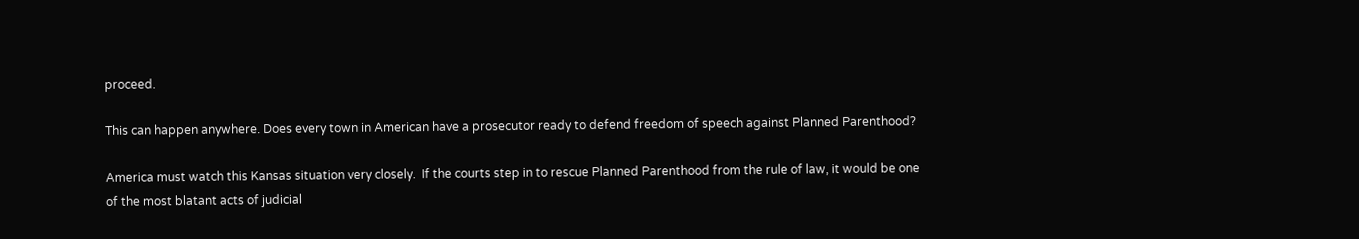proceed.

This can happen anywhere. Does every town in American have a prosecutor ready to defend freedom of speech against Planned Parenthood?

America must watch this Kansas situation very closely.  If the courts step in to rescue Planned Parenthood from the rule of law, it would be one of the most blatant acts of judicial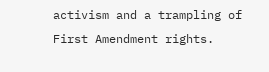activism and a trampling of First Amendment rights.